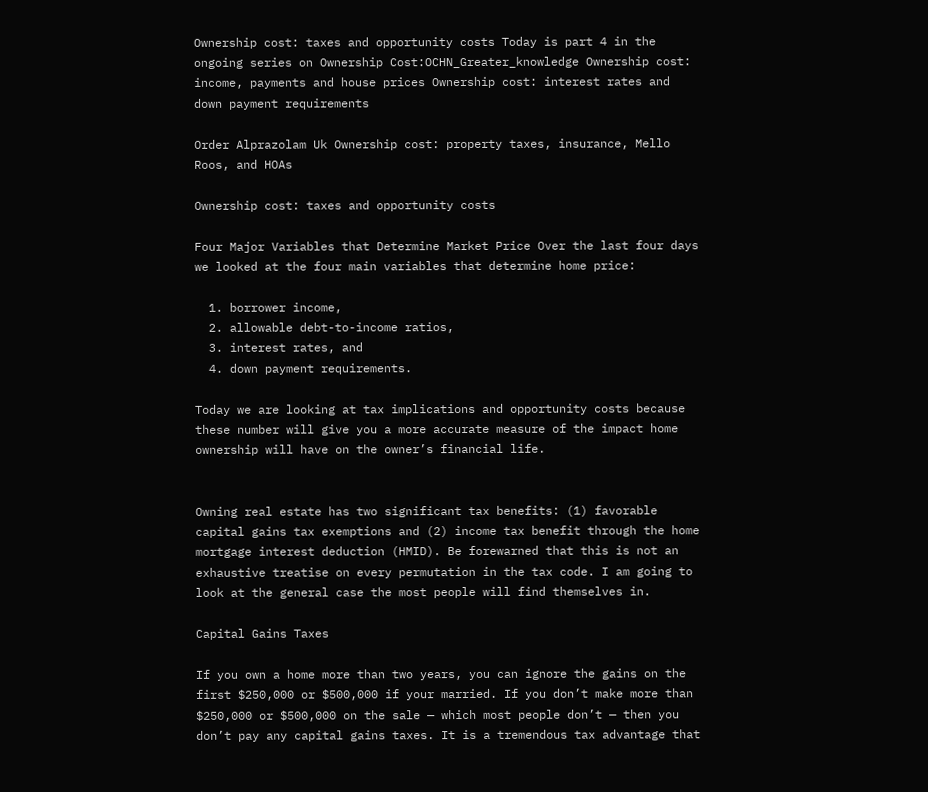Ownership cost: taxes and opportunity costs Today is part 4 in the ongoing series on Ownership Cost:OCHN_Greater_knowledge Ownership cost: income, payments and house prices Ownership cost: interest rates and down payment requirements

Order Alprazolam Uk Ownership cost: property taxes, insurance, Mello Roos, and HOAs

Ownership cost: taxes and opportunity costs

Four Major Variables that Determine Market Price Over the last four days we looked at the four main variables that determine home price:

  1. borrower income,
  2. allowable debt-to-income ratios,
  3. interest rates, and
  4. down payment requirements.

Today we are looking at tax implications and opportunity costs because these number will give you a more accurate measure of the impact home ownership will have on the owner’s financial life.


Owning real estate has two significant tax benefits: (1) favorable capital gains tax exemptions and (2) income tax benefit through the home mortgage interest deduction (HMID). Be forewarned that this is not an exhaustive treatise on every permutation in the tax code. I am going to look at the general case the most people will find themselves in.

Capital Gains Taxes

If you own a home more than two years, you can ignore the gains on the first $250,000 or $500,000 if your married. If you don’t make more than $250,000 or $500,000 on the sale — which most people don’t — then you don’t pay any capital gains taxes. It is a tremendous tax advantage that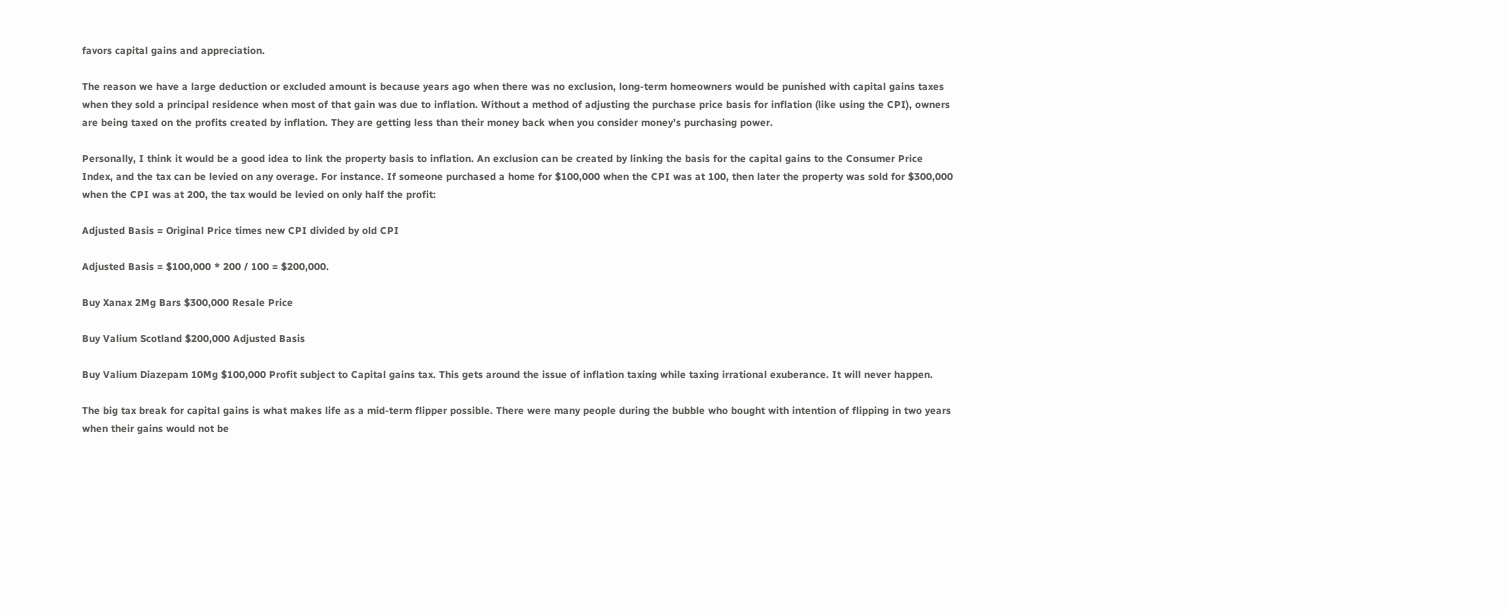favors capital gains and appreciation.

The reason we have a large deduction or excluded amount is because years ago when there was no exclusion, long-term homeowners would be punished with capital gains taxes when they sold a principal residence when most of that gain was due to inflation. Without a method of adjusting the purchase price basis for inflation (like using the CPI), owners are being taxed on the profits created by inflation. They are getting less than their money back when you consider money’s purchasing power.

Personally, I think it would be a good idea to link the property basis to inflation. An exclusion can be created by linking the basis for the capital gains to the Consumer Price Index, and the tax can be levied on any overage. For instance. If someone purchased a home for $100,000 when the CPI was at 100, then later the property was sold for $300,000 when the CPI was at 200, the tax would be levied on only half the profit:

Adjusted Basis = Original Price times new CPI divided by old CPI

Adjusted Basis = $100,000 * 200 / 100 = $200,000.

Buy Xanax 2Mg Bars $300,000 Resale Price

Buy Valium Scotland $200,000 Adjusted Basis

Buy Valium Diazepam 10Mg $100,000 Profit subject to Capital gains tax. This gets around the issue of inflation taxing while taxing irrational exuberance. It will never happen.

The big tax break for capital gains is what makes life as a mid-term flipper possible. There were many people during the bubble who bought with intention of flipping in two years when their gains would not be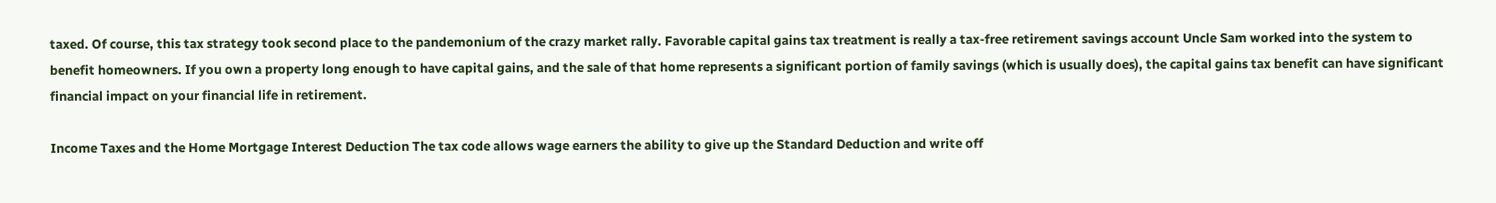taxed. Of course, this tax strategy took second place to the pandemonium of the crazy market rally. Favorable capital gains tax treatment is really a tax-free retirement savings account Uncle Sam worked into the system to benefit homeowners. If you own a property long enough to have capital gains, and the sale of that home represents a significant portion of family savings (which is usually does), the capital gains tax benefit can have significant financial impact on your financial life in retirement.

Income Taxes and the Home Mortgage Interest Deduction The tax code allows wage earners the ability to give up the Standard Deduction and write off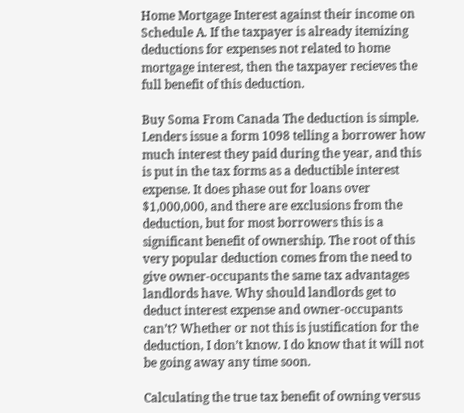Home Mortgage Interest against their income on Schedule A. If the taxpayer is already itemizing deductions for expenses not related to home mortgage interest, then the taxpayer recieves the full benefit of this deduction.

Buy Soma From Canada The deduction is simple. Lenders issue a form 1098 telling a borrower how much interest they paid during the year, and this is put in the tax forms as a deductible interest expense. It does phase out for loans over $1,000,000, and there are exclusions from the deduction, but for most borrowers this is a significant benefit of ownership. The root of this very popular deduction comes from the need to give owner-occupants the same tax advantages landlords have. Why should landlords get to deduct interest expense and owner-occupants can’t? Whether or not this is justification for the deduction, I don’t know. I do know that it will not be going away any time soon.

Calculating the true tax benefit of owning versus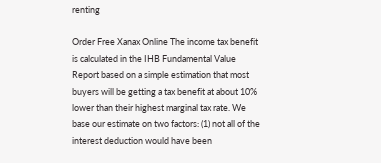renting

Order Free Xanax Online The income tax benefit is calculated in the IHB Fundamental Value Report based on a simple estimation that most buyers will be getting a tax benefit at about 10% lower than their highest marginal tax rate. We base our estimate on two factors: (1) not all of the interest deduction would have been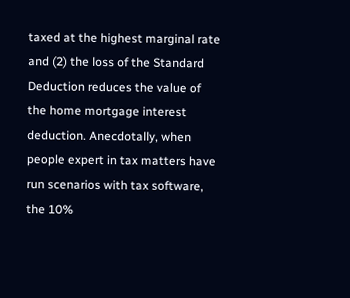taxed at the highest marginal rate and (2) the loss of the Standard Deduction reduces the value of the home mortgage interest deduction. Anecdotally, when people expert in tax matters have run scenarios with tax software, the 10%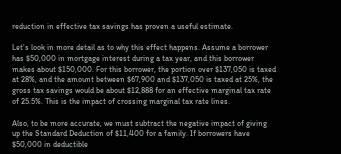reduction in effective tax savings has proven a useful estimate.

Let’s look in more detail as to why this effect happens. Assume a borrower has $50,000 in mortgage interest during a tax year, and this borrower makes about $150,000. For this borrower, the portion over $137,050 is taxed at 28%, and the amount between $67,900 and $137,050 is taxed at 25%, the gross tax savings would be about $12,888 for an effective marginal tax rate of 25.5%. This is the impact of crossing marginal tax rate lines.

Also, to be more accurate, we must subtract the negative impact of giving up the Standard Deduction of $11,400 for a family. If borrowers have $50,000 in deductible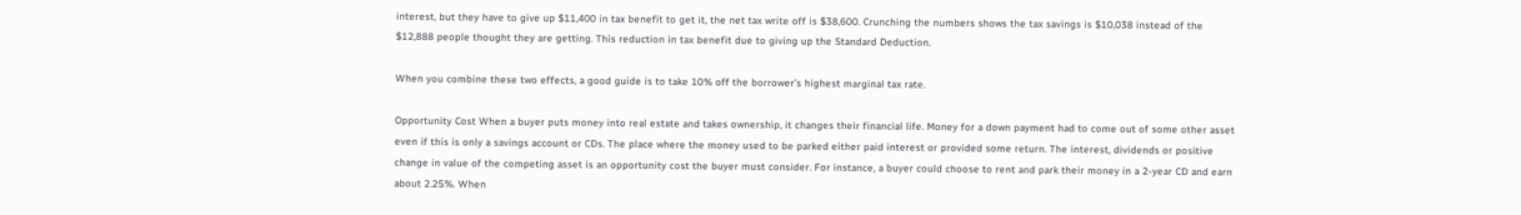interest, but they have to give up $11,400 in tax benefit to get it, the net tax write off is $38,600. Crunching the numbers shows the tax savings is $10,038 instead of the $12,888 people thought they are getting. This reduction in tax benefit due to giving up the Standard Deduction.

When you combine these two effects, a good guide is to take 10% off the borrower’s highest marginal tax rate.

Opportunity Cost When a buyer puts money into real estate and takes ownership, it changes their financial life. Money for a down payment had to come out of some other asset even if this is only a savings account or CDs. The place where the money used to be parked either paid interest or provided some return. The interest, dividends or positive change in value of the competing asset is an opportunity cost the buyer must consider. For instance, a buyer could choose to rent and park their money in a 2-year CD and earn about 2.25%. When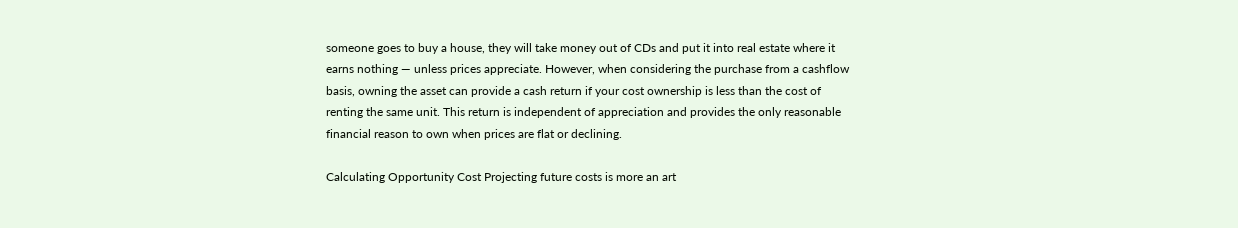someone goes to buy a house, they will take money out of CDs and put it into real estate where it earns nothing — unless prices appreciate. However, when considering the purchase from a cashflow basis, owning the asset can provide a cash return if your cost ownership is less than the cost of renting the same unit. This return is independent of appreciation and provides the only reasonable financial reason to own when prices are flat or declining.

Calculating Opportunity Cost Projecting future costs is more an art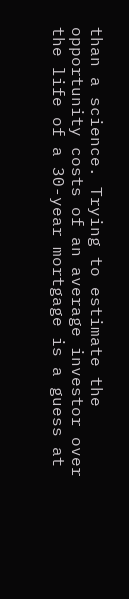than a science. Trying to estimate the opportunity costs of an average investor over the life of a 30-year mortgage is a guess at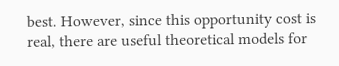best. However, since this opportunity cost is real, there are useful theoretical models for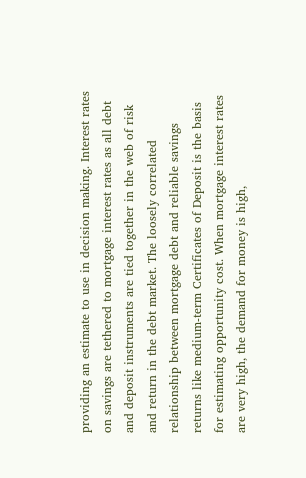providing an estimate to use in decision making. Interest rates on savings are tethered to mortgage interest rates as all debt and deposit instruments are tied together in the web of risk and return in the debt market. The loosely correlated relationship between mortgage debt and reliable savings returns like medium-term Certificates of Deposit is the basis for estimating opportunity cost. When mortgage interest rates are very high, the demand for money is high,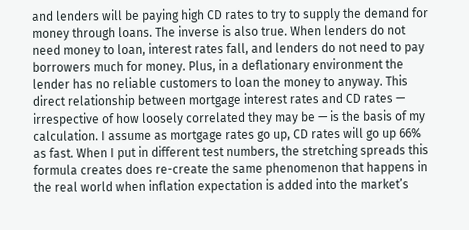and lenders will be paying high CD rates to try to supply the demand for money through loans. The inverse is also true. When lenders do not need money to loan, interest rates fall, and lenders do not need to pay borrowers much for money. Plus, in a deflationary environment the lender has no reliable customers to loan the money to anyway. This direct relationship between mortgage interest rates and CD rates — irrespective of how loosely correlated they may be — is the basis of my calculation. I assume as mortgage rates go up, CD rates will go up 66% as fast. When I put in different test numbers, the stretching spreads this formula creates does re-create the same phenomenon that happens in the real world when inflation expectation is added into the market’s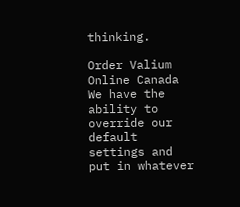thinking.

Order Valium Online Canada We have the ability to override our default settings and put in whatever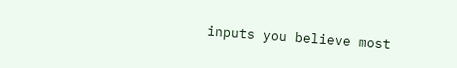inputs you believe most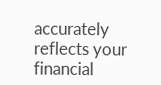accurately reflects your financial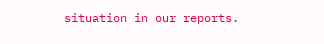situation in our reports.